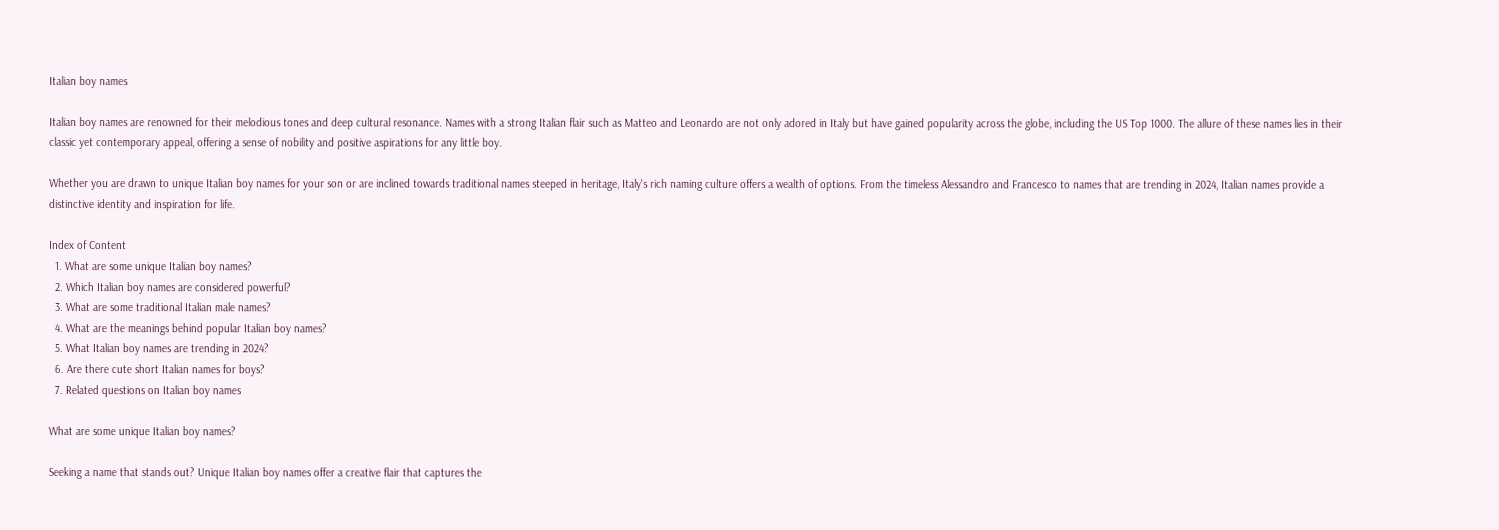Italian boy names

Italian boy names are renowned for their melodious tones and deep cultural resonance. Names with a strong Italian flair such as Matteo and Leonardo are not only adored in Italy but have gained popularity across the globe, including the US Top 1000. The allure of these names lies in their classic yet contemporary appeal, offering a sense of nobility and positive aspirations for any little boy.

Whether you are drawn to unique Italian boy names for your son or are inclined towards traditional names steeped in heritage, Italy's rich naming culture offers a wealth of options. From the timeless Alessandro and Francesco to names that are trending in 2024, Italian names provide a distinctive identity and inspiration for life.

Index of Content
  1. What are some unique Italian boy names?
  2. Which Italian boy names are considered powerful?
  3. What are some traditional Italian male names?
  4. What are the meanings behind popular Italian boy names?
  5. What Italian boy names are trending in 2024?
  6. Are there cute short Italian names for boys?
  7. Related questions on Italian boy names

What are some unique Italian boy names?

Seeking a name that stands out? Unique Italian boy names offer a creative flair that captures the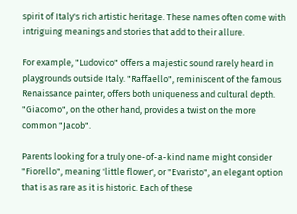spirit of Italy's rich artistic heritage. These names often come with intriguing meanings and stories that add to their allure.

For example, "Ludovico" offers a majestic sound rarely heard in playgrounds outside Italy. "Raffaello", reminiscent of the famous Renaissance painter, offers both uniqueness and cultural depth. "Giacomo", on the other hand, provides a twist on the more common "Jacob".

Parents looking for a truly one-of-a-kind name might consider "Fiorello", meaning 'little flower', or "Evaristo", an elegant option that is as rare as it is historic. Each of these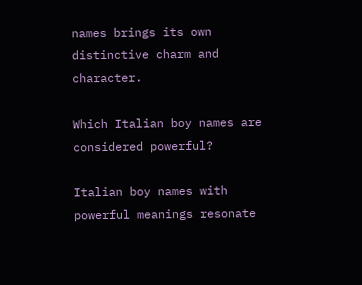names brings its own distinctive charm and character.

Which Italian boy names are considered powerful?

Italian boy names with powerful meanings resonate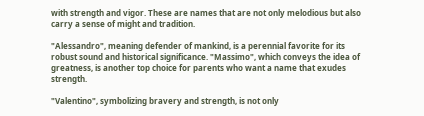with strength and vigor. These are names that are not only melodious but also carry a sense of might and tradition.

"Alessandro", meaning defender of mankind, is a perennial favorite for its robust sound and historical significance. "Massimo", which conveys the idea of greatness, is another top choice for parents who want a name that exudes strength.

"Valentino", symbolizing bravery and strength, is not only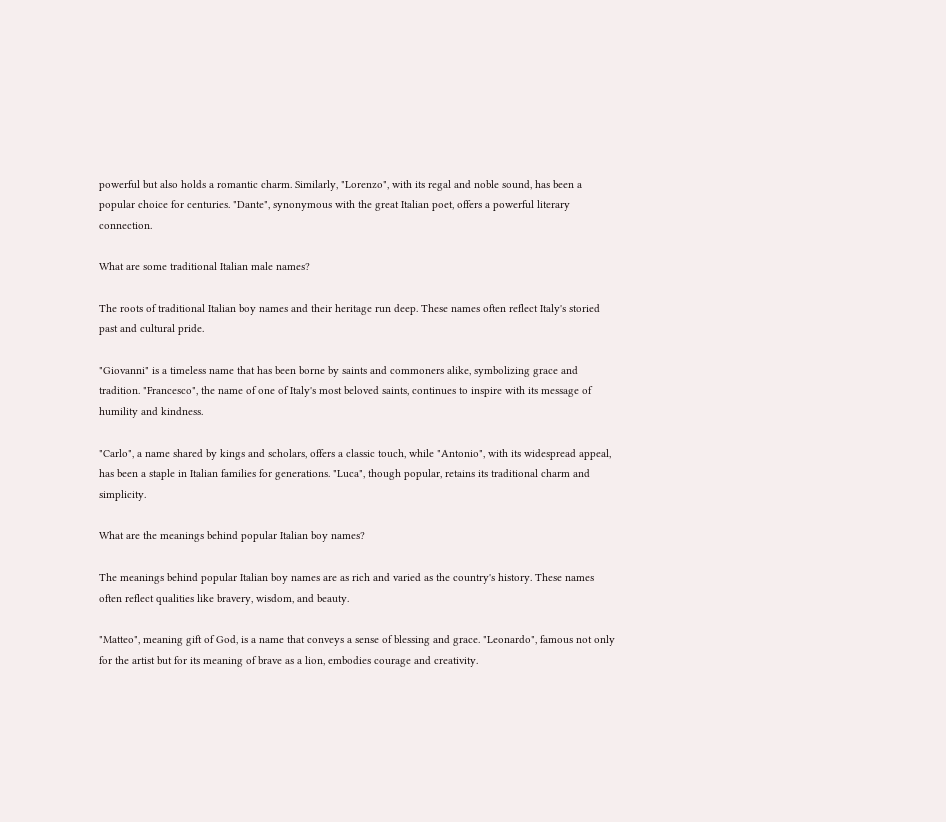powerful but also holds a romantic charm. Similarly, "Lorenzo", with its regal and noble sound, has been a popular choice for centuries. "Dante", synonymous with the great Italian poet, offers a powerful literary connection.

What are some traditional Italian male names?

The roots of traditional Italian boy names and their heritage run deep. These names often reflect Italy's storied past and cultural pride.

"Giovanni" is a timeless name that has been borne by saints and commoners alike, symbolizing grace and tradition. "Francesco", the name of one of Italy's most beloved saints, continues to inspire with its message of humility and kindness.

"Carlo", a name shared by kings and scholars, offers a classic touch, while "Antonio", with its widespread appeal, has been a staple in Italian families for generations. "Luca", though popular, retains its traditional charm and simplicity.

What are the meanings behind popular Italian boy names?

The meanings behind popular Italian boy names are as rich and varied as the country's history. These names often reflect qualities like bravery, wisdom, and beauty.

"Matteo", meaning gift of God, is a name that conveys a sense of blessing and grace. "Leonardo", famous not only for the artist but for its meaning of brave as a lion, embodies courage and creativity.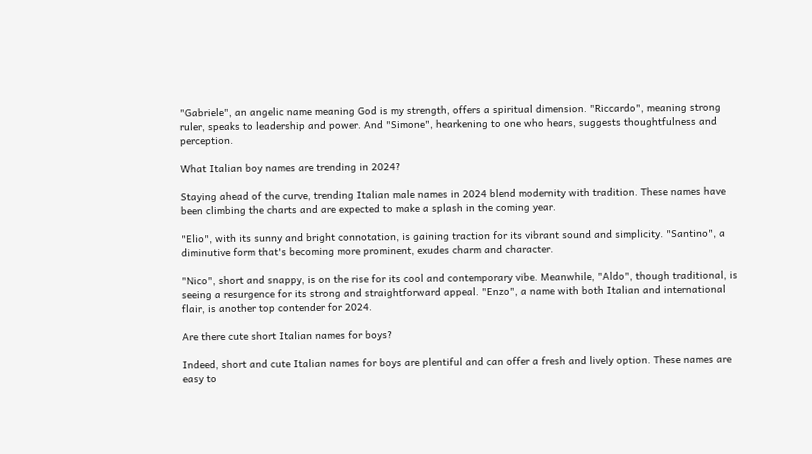"Gabriele", an angelic name meaning God is my strength, offers a spiritual dimension. "Riccardo", meaning strong ruler, speaks to leadership and power. And "Simone", hearkening to one who hears, suggests thoughtfulness and perception.

What Italian boy names are trending in 2024?

Staying ahead of the curve, trending Italian male names in 2024 blend modernity with tradition. These names have been climbing the charts and are expected to make a splash in the coming year.

"Elio", with its sunny and bright connotation, is gaining traction for its vibrant sound and simplicity. "Santino", a diminutive form that's becoming more prominent, exudes charm and character.

"Nico", short and snappy, is on the rise for its cool and contemporary vibe. Meanwhile, "Aldo", though traditional, is seeing a resurgence for its strong and straightforward appeal. "Enzo", a name with both Italian and international flair, is another top contender for 2024.

Are there cute short Italian names for boys?

Indeed, short and cute Italian names for boys are plentiful and can offer a fresh and lively option. These names are easy to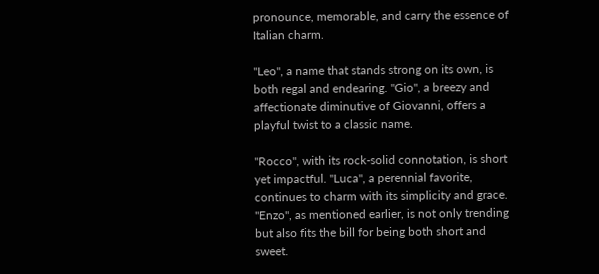pronounce, memorable, and carry the essence of Italian charm.

"Leo", a name that stands strong on its own, is both regal and endearing. "Gio", a breezy and affectionate diminutive of Giovanni, offers a playful twist to a classic name.

"Rocco", with its rock-solid connotation, is short yet impactful. "Luca", a perennial favorite, continues to charm with its simplicity and grace. "Enzo", as mentioned earlier, is not only trending but also fits the bill for being both short and sweet.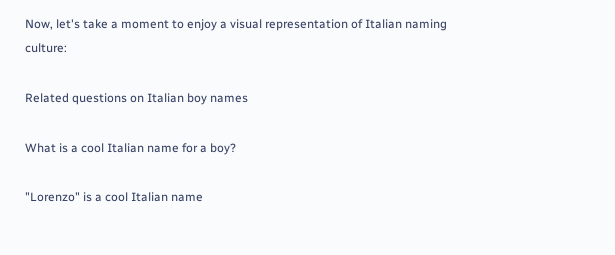Now, let's take a moment to enjoy a visual representation of Italian naming culture:

Related questions on Italian boy names

What is a cool Italian name for a boy?

"Lorenzo" is a cool Italian name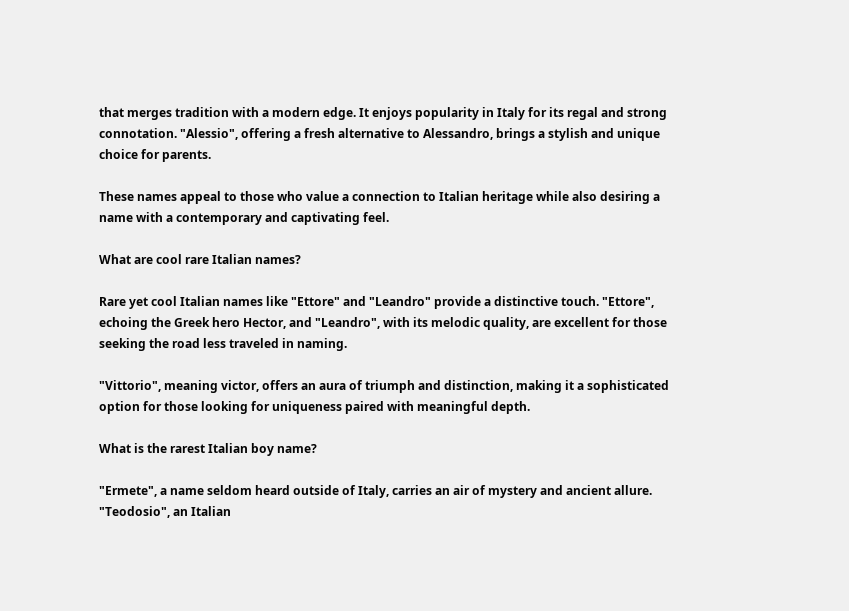that merges tradition with a modern edge. It enjoys popularity in Italy for its regal and strong connotation. "Alessio", offering a fresh alternative to Alessandro, brings a stylish and unique choice for parents.

These names appeal to those who value a connection to Italian heritage while also desiring a name with a contemporary and captivating feel.

What are cool rare Italian names?

Rare yet cool Italian names like "Ettore" and "Leandro" provide a distinctive touch. "Ettore", echoing the Greek hero Hector, and "Leandro", with its melodic quality, are excellent for those seeking the road less traveled in naming.

"Vittorio", meaning victor, offers an aura of triumph and distinction, making it a sophisticated option for those looking for uniqueness paired with meaningful depth.

What is the rarest Italian boy name?

"Ermete", a name seldom heard outside of Italy, carries an air of mystery and ancient allure. "Teodosio", an Italian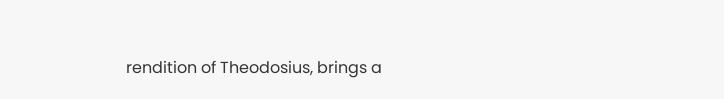rendition of Theodosius, brings a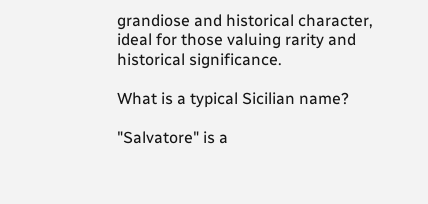grandiose and historical character, ideal for those valuing rarity and historical significance.

What is a typical Sicilian name?

"Salvatore" is a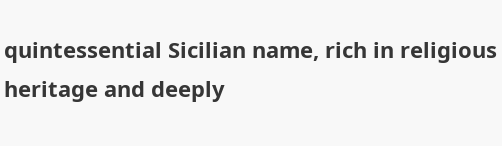quintessential Sicilian name, rich in religious heritage and deeply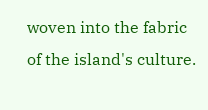woven into the fabric of the island's culture.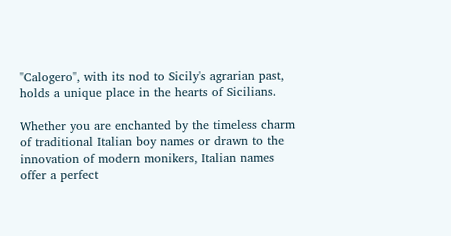"Calogero", with its nod to Sicily's agrarian past, holds a unique place in the hearts of Sicilians.

Whether you are enchanted by the timeless charm of traditional Italian boy names or drawn to the innovation of modern monikers, Italian names offer a perfect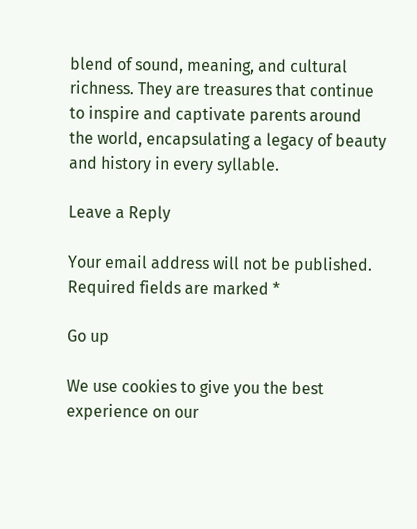blend of sound, meaning, and cultural richness. They are treasures that continue to inspire and captivate parents around the world, encapsulating a legacy of beauty and history in every syllable.

Leave a Reply

Your email address will not be published. Required fields are marked *

Go up

We use cookies to give you the best experience on our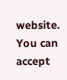website. You can accept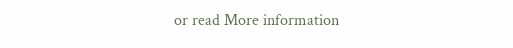or read More information